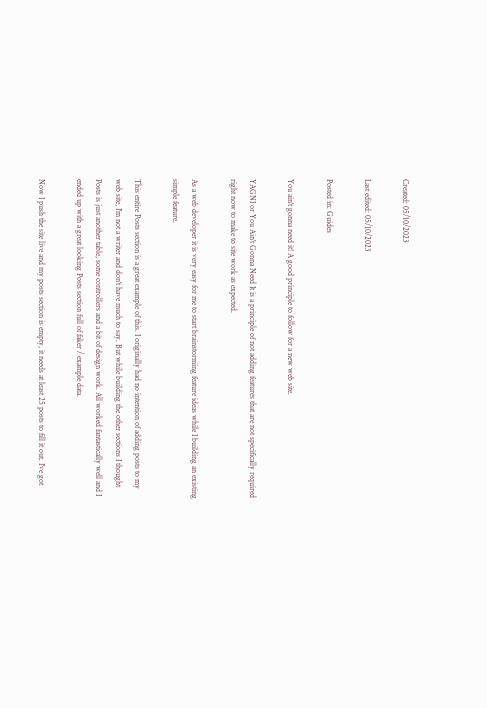Created: 05/10/2023

Last edited: 05/10/2023

Posted in: Guides

You ain't gonna need it! A good principle to follow for a new web site.

YAGNI or You Ain't Gonna Need It is a principle of not adding features that are not specifically required right now to make to site work as expected.

As a web developer it is very easy for me to start brainstorming feature ideas while I building an existing simple feature.

This entire Posts section is a great example of this. I originally had no intention of adding posts to my web site, I'm not a writer and don't have much to say. But while building the other sections I thought Posts is just another table, some controllers and a bit of design work. All worked fantastically well and I ended up with a great looking Posts section full of faker / example data.

Now I push the site live and my posts section is empty, it needs at least 25 posts to fill it out. I've got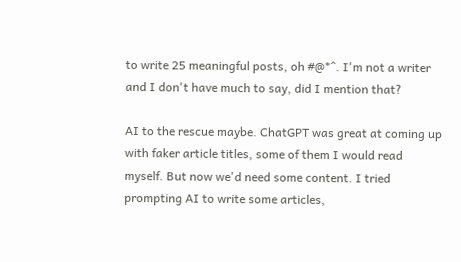to write 25 meaningful posts, oh #@*^. I'm not a writer and I don't have much to say, did I mention that?

AI to the rescue maybe. ChatGPT was great at coming up with faker article titles, some of them I would read myself. But now we'd need some content. I tried prompting AI to write some articles,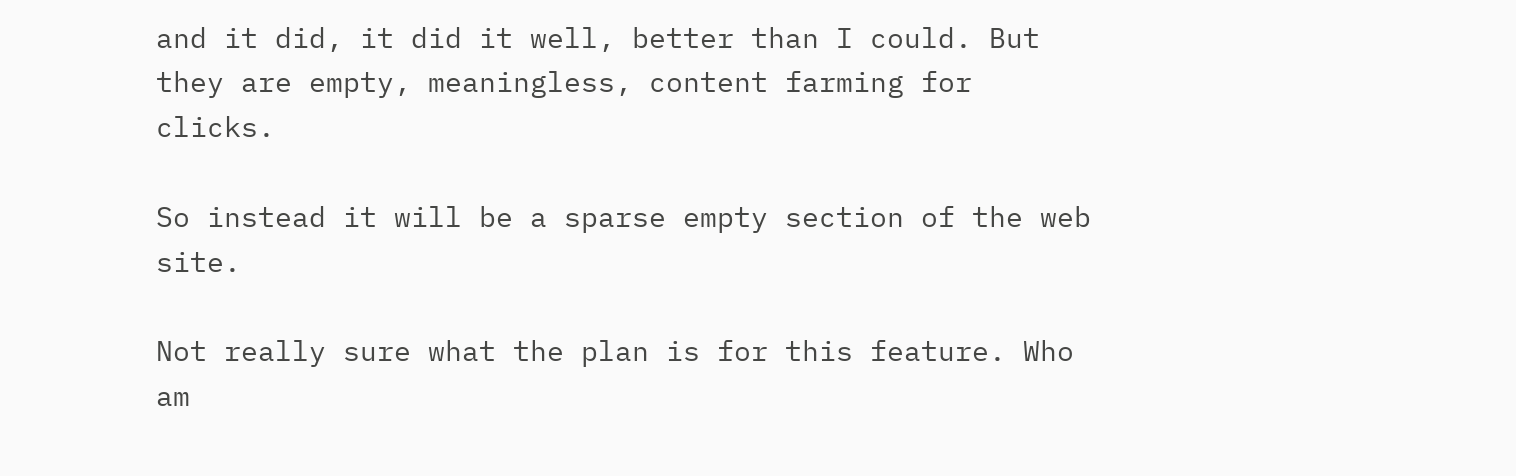and it did, it did it well, better than I could. But they are empty, meaningless, content farming for clicks.

So instead it will be a sparse empty section of the web site.

Not really sure what the plan is for this feature. Who am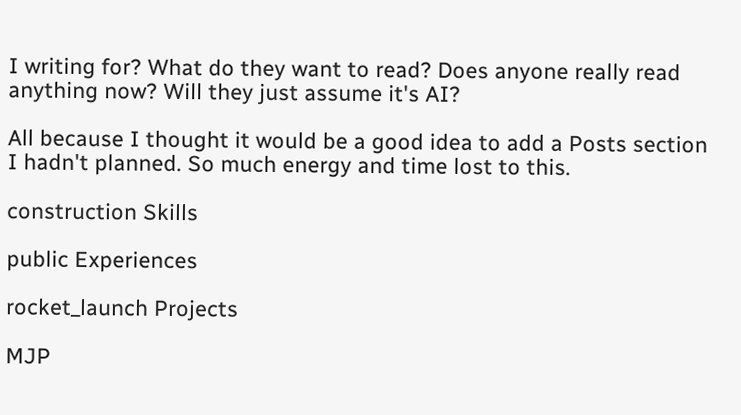I writing for? What do they want to read? Does anyone really read anything now? Will they just assume it's AI?

All because I thought it would be a good idea to add a Posts section I hadn't planned. So much energy and time lost to this.

construction Skills

public Experiences

rocket_launch Projects

MJP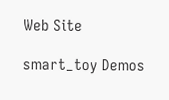Web Site

smart_toy Demos